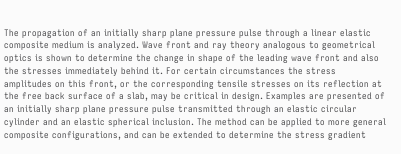The propagation of an initially sharp plane pressure pulse through a linear elastic composite medium is analyzed. Wave front and ray theory analogous to geometrical optics is shown to determine the change in shape of the leading wave front and also the stresses immediately behind it. For certain circumstances the stress amplitudes on this front, or the corresponding tensile stresses on its reflection at the free back surface of a slab, may be critical in design. Examples are presented of an initially sharp plane pressure pulse transmitted through an elastic circular cylinder and an elastic spherical inclusion. The method can be applied to more general composite configurations, and can be extended to determine the stress gradient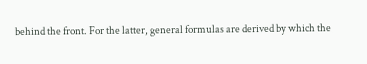behind the front. For the latter, general formulas are derived by which the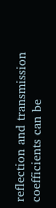reflection and transmission coefficients can be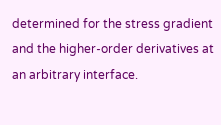determined for the stress gradient and the higher-order derivatives at an arbitrary interface.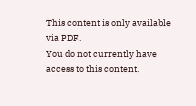This content is only available via PDF.
You do not currently have access to this content.